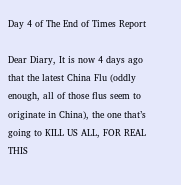Day 4 of The End of Times Report

Dear Diary, It is now 4 days ago that the latest China Flu (oddly enough, all of those flus seem to originate in China), the one that’s going to KILL US ALL, FOR REAL THIS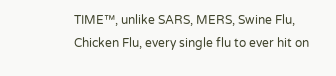TIME™, unlike SARS, MERS, Swine Flu, Chicken Flu, every single flu to ever hit on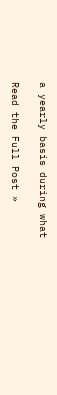a yearly basis during what

Read the Full Post »